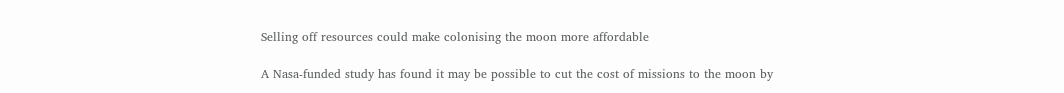Selling off resources could make colonising the moon more affordable

A Nasa-funded study has found it may be possible to cut the cost of missions to the moon by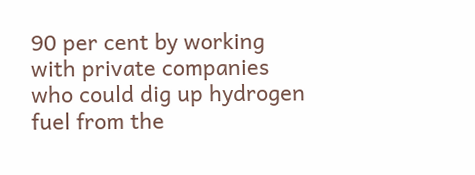90 per cent by working with private companies who could dig up hydrogen fuel from the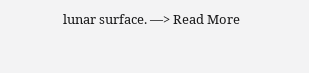lunar surface. —> Read More